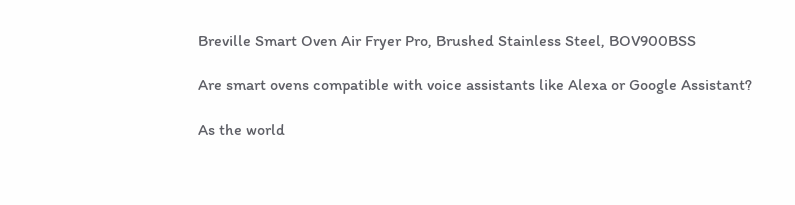Breville Smart Oven Air Fryer Pro, Brushed Stainless Steel, BOV900BSS

Are smart ovens compatible with voice assistants like Alexa or Google Assistant?

As the world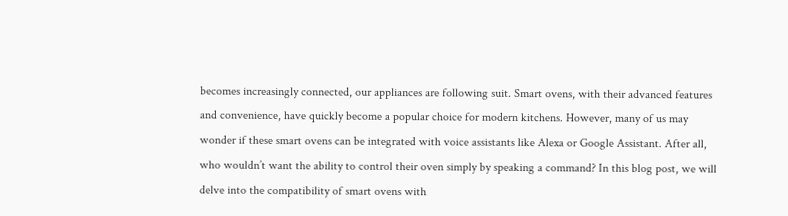becomes increasingly connected, our appliances are following suit. Smart ovens, with their advanced features and convenience, have quickly become a popular choice for modern kitchens. However, many of us may wonder if these smart ovens can be integrated with voice assistants like Alexa or Google Assistant. After all, who wouldn’t want the ability to control their oven simply by speaking a command? In this blog post, we will delve into the compatibility of smart ovens with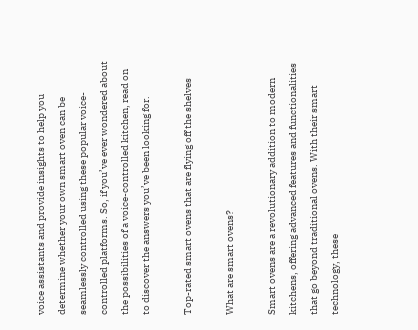voice assistants and provide insights to help you determine whether your own smart oven can be seamlessly controlled using these popular voice-controlled platforms. So, if you’ve ever wondered about the possibilities of a voice-controlled kitchen, read on to discover the answers you’ve been looking for.

Top-rated smart ovens that are flying off the shelves

What are smart ovens?

Smart ovens are a revolutionary addition to modern kitchens, offering advanced features and functionalities that go beyond traditional ovens. With their smart technology, these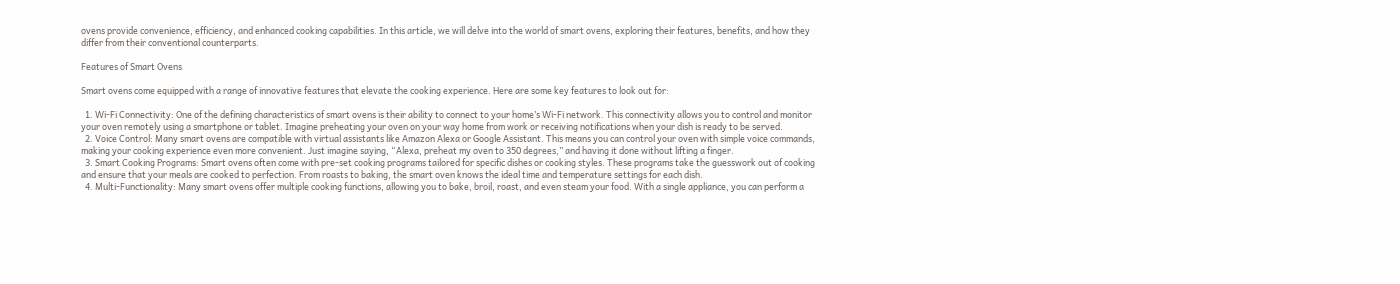ovens provide convenience, efficiency, and enhanced cooking capabilities. In this article, we will delve into the world of smart ovens, exploring their features, benefits, and how they differ from their conventional counterparts.

Features of Smart Ovens

Smart ovens come equipped with a range of innovative features that elevate the cooking experience. Here are some key features to look out for:

  1. Wi-Fi Connectivity: One of the defining characteristics of smart ovens is their ability to connect to your home’s Wi-Fi network. This connectivity allows you to control and monitor your oven remotely using a smartphone or tablet. Imagine preheating your oven on your way home from work or receiving notifications when your dish is ready to be served.
  2. Voice Control: Many smart ovens are compatible with virtual assistants like Amazon Alexa or Google Assistant. This means you can control your oven with simple voice commands, making your cooking experience even more convenient. Just imagine saying, “Alexa, preheat my oven to 350 degrees,” and having it done without lifting a finger.
  3. Smart Cooking Programs: Smart ovens often come with pre-set cooking programs tailored for specific dishes or cooking styles. These programs take the guesswork out of cooking and ensure that your meals are cooked to perfection. From roasts to baking, the smart oven knows the ideal time and temperature settings for each dish.
  4. Multi-Functionality: Many smart ovens offer multiple cooking functions, allowing you to bake, broil, roast, and even steam your food. With a single appliance, you can perform a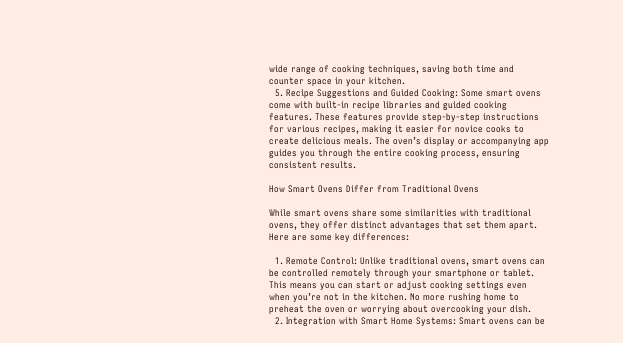wide range of cooking techniques, saving both time and counter space in your kitchen.
  5. Recipe Suggestions and Guided Cooking: Some smart ovens come with built-in recipe libraries and guided cooking features. These features provide step-by-step instructions for various recipes, making it easier for novice cooks to create delicious meals. The oven’s display or accompanying app guides you through the entire cooking process, ensuring consistent results.

How Smart Ovens Differ from Traditional Ovens

While smart ovens share some similarities with traditional ovens, they offer distinct advantages that set them apart. Here are some key differences:

  1. Remote Control: Unlike traditional ovens, smart ovens can be controlled remotely through your smartphone or tablet. This means you can start or adjust cooking settings even when you’re not in the kitchen. No more rushing home to preheat the oven or worrying about overcooking your dish.
  2. Integration with Smart Home Systems: Smart ovens can be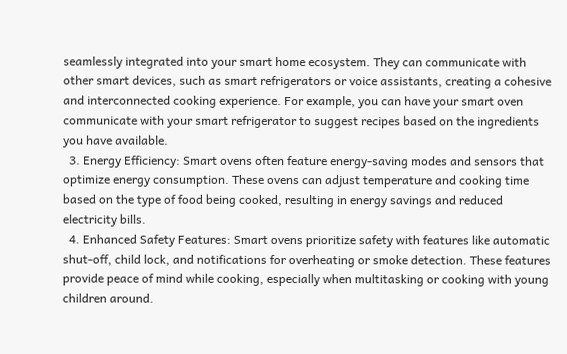seamlessly integrated into your smart home ecosystem. They can communicate with other smart devices, such as smart refrigerators or voice assistants, creating a cohesive and interconnected cooking experience. For example, you can have your smart oven communicate with your smart refrigerator to suggest recipes based on the ingredients you have available.
  3. Energy Efficiency: Smart ovens often feature energy-saving modes and sensors that optimize energy consumption. These ovens can adjust temperature and cooking time based on the type of food being cooked, resulting in energy savings and reduced electricity bills.
  4. Enhanced Safety Features: Smart ovens prioritize safety with features like automatic shut-off, child lock, and notifications for overheating or smoke detection. These features provide peace of mind while cooking, especially when multitasking or cooking with young children around.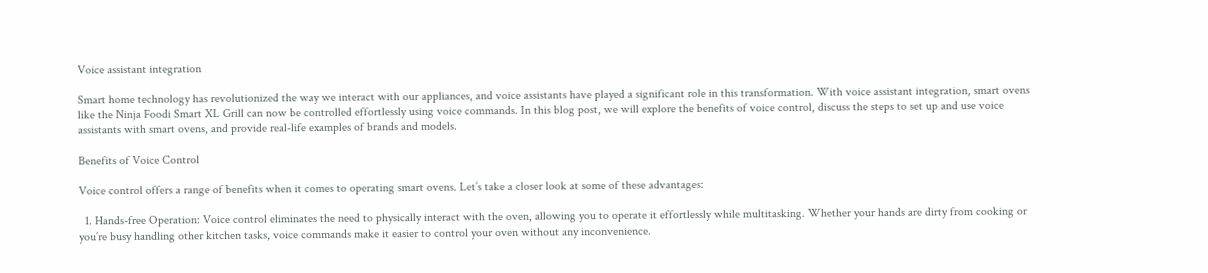Voice assistant integration

Smart home technology has revolutionized the way we interact with our appliances, and voice assistants have played a significant role in this transformation. With voice assistant integration, smart ovens like the Ninja Foodi Smart XL Grill can now be controlled effortlessly using voice commands. In this blog post, we will explore the benefits of voice control, discuss the steps to set up and use voice assistants with smart ovens, and provide real-life examples of brands and models.

Benefits of Voice Control

Voice control offers a range of benefits when it comes to operating smart ovens. Let’s take a closer look at some of these advantages:

  1. Hands-free Operation: Voice control eliminates the need to physically interact with the oven, allowing you to operate it effortlessly while multitasking. Whether your hands are dirty from cooking or you’re busy handling other kitchen tasks, voice commands make it easier to control your oven without any inconvenience.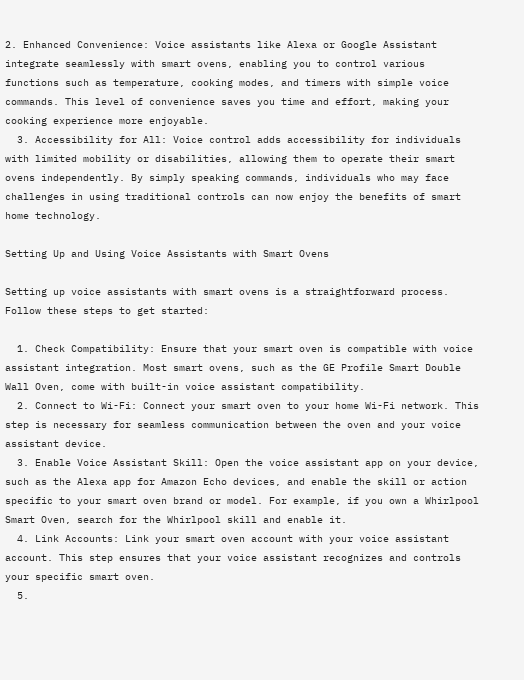2. Enhanced Convenience: Voice assistants like Alexa or Google Assistant integrate seamlessly with smart ovens, enabling you to control various functions such as temperature, cooking modes, and timers with simple voice commands. This level of convenience saves you time and effort, making your cooking experience more enjoyable.
  3. Accessibility for All: Voice control adds accessibility for individuals with limited mobility or disabilities, allowing them to operate their smart ovens independently. By simply speaking commands, individuals who may face challenges in using traditional controls can now enjoy the benefits of smart home technology.

Setting Up and Using Voice Assistants with Smart Ovens

Setting up voice assistants with smart ovens is a straightforward process. Follow these steps to get started:

  1. Check Compatibility: Ensure that your smart oven is compatible with voice assistant integration. Most smart ovens, such as the GE Profile Smart Double Wall Oven, come with built-in voice assistant compatibility.
  2. Connect to Wi-Fi: Connect your smart oven to your home Wi-Fi network. This step is necessary for seamless communication between the oven and your voice assistant device.
  3. Enable Voice Assistant Skill: Open the voice assistant app on your device, such as the Alexa app for Amazon Echo devices, and enable the skill or action specific to your smart oven brand or model. For example, if you own a Whirlpool Smart Oven, search for the Whirlpool skill and enable it.
  4. Link Accounts: Link your smart oven account with your voice assistant account. This step ensures that your voice assistant recognizes and controls your specific smart oven.
  5.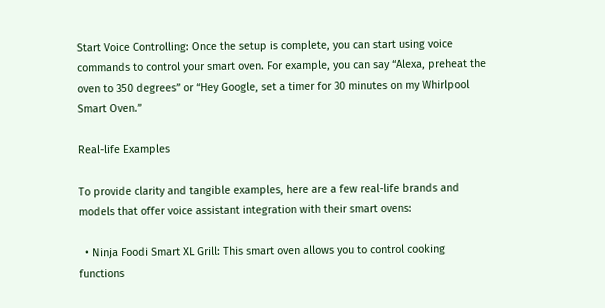Start Voice Controlling: Once the setup is complete, you can start using voice commands to control your smart oven. For example, you can say “Alexa, preheat the oven to 350 degrees” or “Hey Google, set a timer for 30 minutes on my Whirlpool Smart Oven.”

Real-life Examples

To provide clarity and tangible examples, here are a few real-life brands and models that offer voice assistant integration with their smart ovens:

  • Ninja Foodi Smart XL Grill: This smart oven allows you to control cooking functions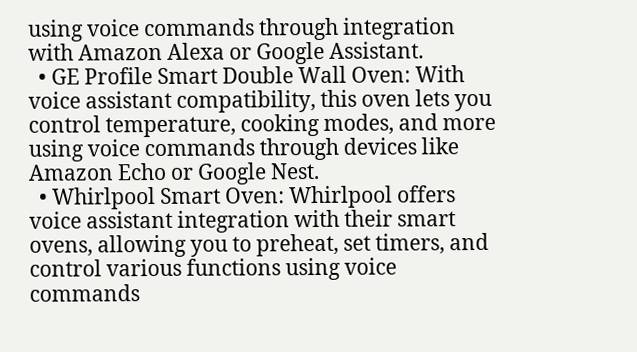using voice commands through integration with Amazon Alexa or Google Assistant.
  • GE Profile Smart Double Wall Oven: With voice assistant compatibility, this oven lets you control temperature, cooking modes, and more using voice commands through devices like Amazon Echo or Google Nest.
  • Whirlpool Smart Oven: Whirlpool offers voice assistant integration with their smart ovens, allowing you to preheat, set timers, and control various functions using voice commands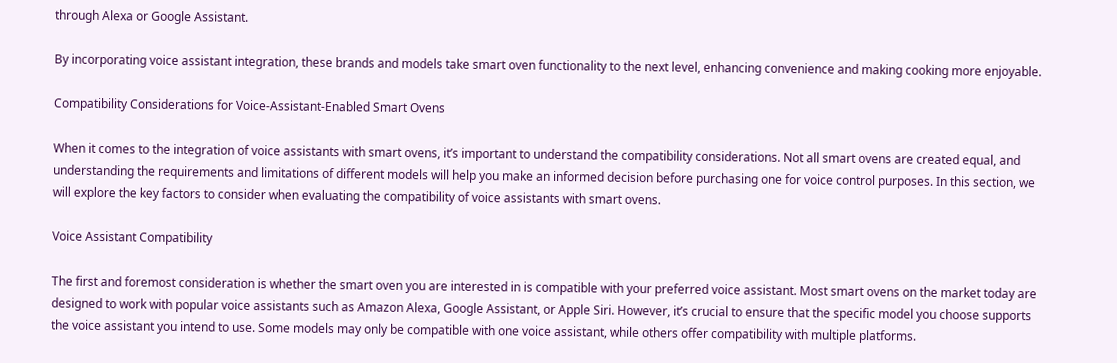through Alexa or Google Assistant.

By incorporating voice assistant integration, these brands and models take smart oven functionality to the next level, enhancing convenience and making cooking more enjoyable.

Compatibility Considerations for Voice-Assistant-Enabled Smart Ovens

When it comes to the integration of voice assistants with smart ovens, it’s important to understand the compatibility considerations. Not all smart ovens are created equal, and understanding the requirements and limitations of different models will help you make an informed decision before purchasing one for voice control purposes. In this section, we will explore the key factors to consider when evaluating the compatibility of voice assistants with smart ovens.

Voice Assistant Compatibility

The first and foremost consideration is whether the smart oven you are interested in is compatible with your preferred voice assistant. Most smart ovens on the market today are designed to work with popular voice assistants such as Amazon Alexa, Google Assistant, or Apple Siri. However, it’s crucial to ensure that the specific model you choose supports the voice assistant you intend to use. Some models may only be compatible with one voice assistant, while others offer compatibility with multiple platforms.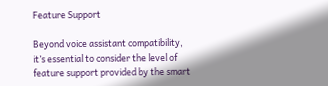Feature Support

Beyond voice assistant compatibility, it’s essential to consider the level of feature support provided by the smart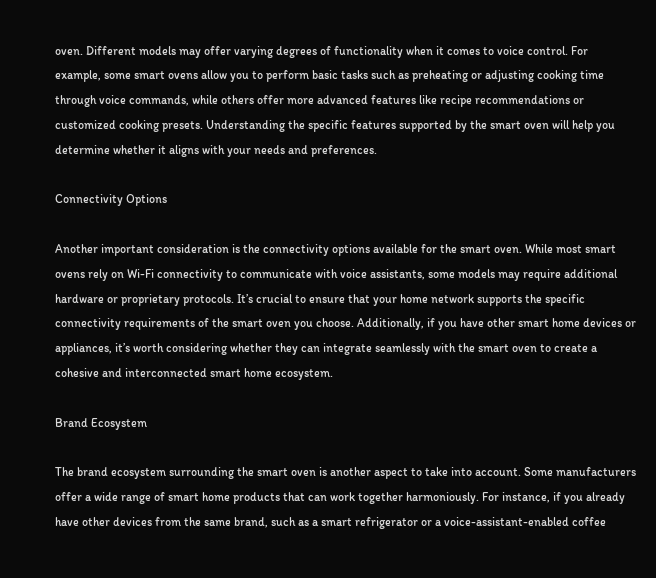oven. Different models may offer varying degrees of functionality when it comes to voice control. For example, some smart ovens allow you to perform basic tasks such as preheating or adjusting cooking time through voice commands, while others offer more advanced features like recipe recommendations or customized cooking presets. Understanding the specific features supported by the smart oven will help you determine whether it aligns with your needs and preferences.

Connectivity Options

Another important consideration is the connectivity options available for the smart oven. While most smart ovens rely on Wi-Fi connectivity to communicate with voice assistants, some models may require additional hardware or proprietary protocols. It’s crucial to ensure that your home network supports the specific connectivity requirements of the smart oven you choose. Additionally, if you have other smart home devices or appliances, it’s worth considering whether they can integrate seamlessly with the smart oven to create a cohesive and interconnected smart home ecosystem.

Brand Ecosystem

The brand ecosystem surrounding the smart oven is another aspect to take into account. Some manufacturers offer a wide range of smart home products that can work together harmoniously. For instance, if you already have other devices from the same brand, such as a smart refrigerator or a voice-assistant-enabled coffee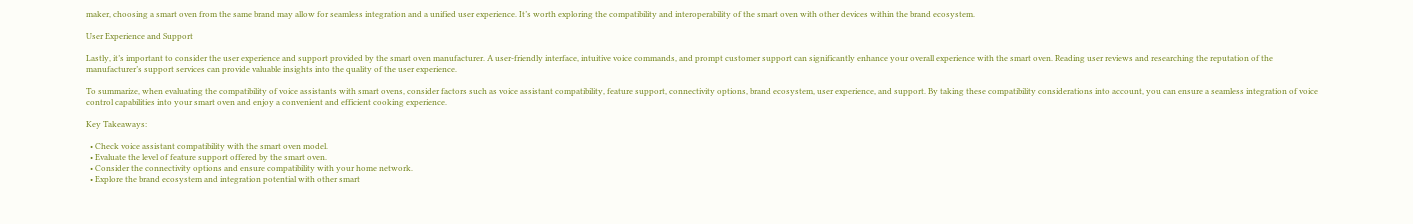maker, choosing a smart oven from the same brand may allow for seamless integration and a unified user experience. It’s worth exploring the compatibility and interoperability of the smart oven with other devices within the brand ecosystem.

User Experience and Support

Lastly, it’s important to consider the user experience and support provided by the smart oven manufacturer. A user-friendly interface, intuitive voice commands, and prompt customer support can significantly enhance your overall experience with the smart oven. Reading user reviews and researching the reputation of the manufacturer’s support services can provide valuable insights into the quality of the user experience.

To summarize, when evaluating the compatibility of voice assistants with smart ovens, consider factors such as voice assistant compatibility, feature support, connectivity options, brand ecosystem, user experience, and support. By taking these compatibility considerations into account, you can ensure a seamless integration of voice control capabilities into your smart oven and enjoy a convenient and efficient cooking experience.

Key Takeaways:

  • Check voice assistant compatibility with the smart oven model.
  • Evaluate the level of feature support offered by the smart oven.
  • Consider the connectivity options and ensure compatibility with your home network.
  • Explore the brand ecosystem and integration potential with other smart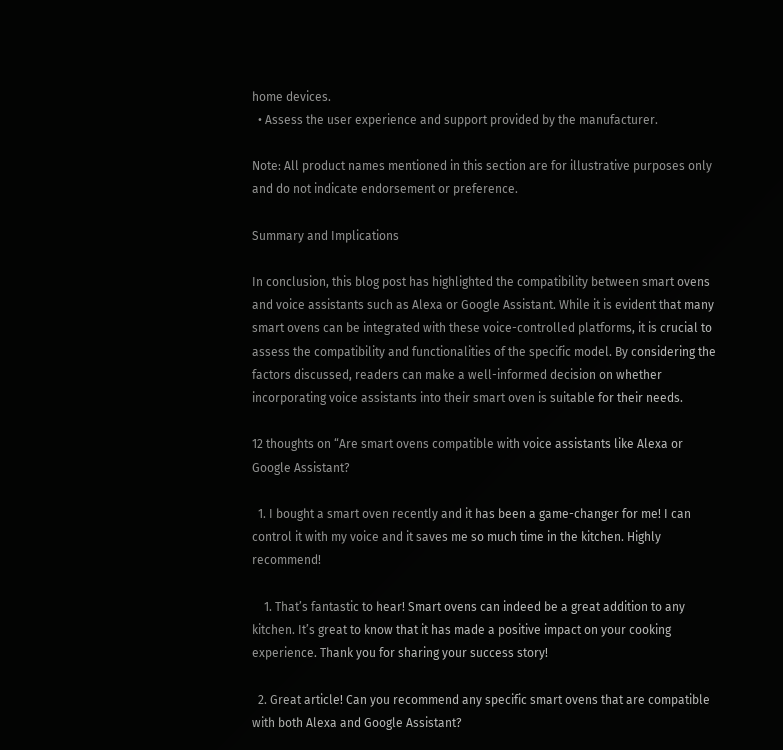home devices.
  • Assess the user experience and support provided by the manufacturer.

Note: All product names mentioned in this section are for illustrative purposes only and do not indicate endorsement or preference.

Summary and Implications

In conclusion, this blog post has highlighted the compatibility between smart ovens and voice assistants such as Alexa or Google Assistant. While it is evident that many smart ovens can be integrated with these voice-controlled platforms, it is crucial to assess the compatibility and functionalities of the specific model. By considering the factors discussed, readers can make a well-informed decision on whether incorporating voice assistants into their smart oven is suitable for their needs.

12 thoughts on “Are smart ovens compatible with voice assistants like Alexa or Google Assistant?

  1. I bought a smart oven recently and it has been a game-changer for me! I can control it with my voice and it saves me so much time in the kitchen. Highly recommend!

    1. That’s fantastic to hear! Smart ovens can indeed be a great addition to any kitchen. It’s great to know that it has made a positive impact on your cooking experience. Thank you for sharing your success story!

  2. Great article! Can you recommend any specific smart ovens that are compatible with both Alexa and Google Assistant?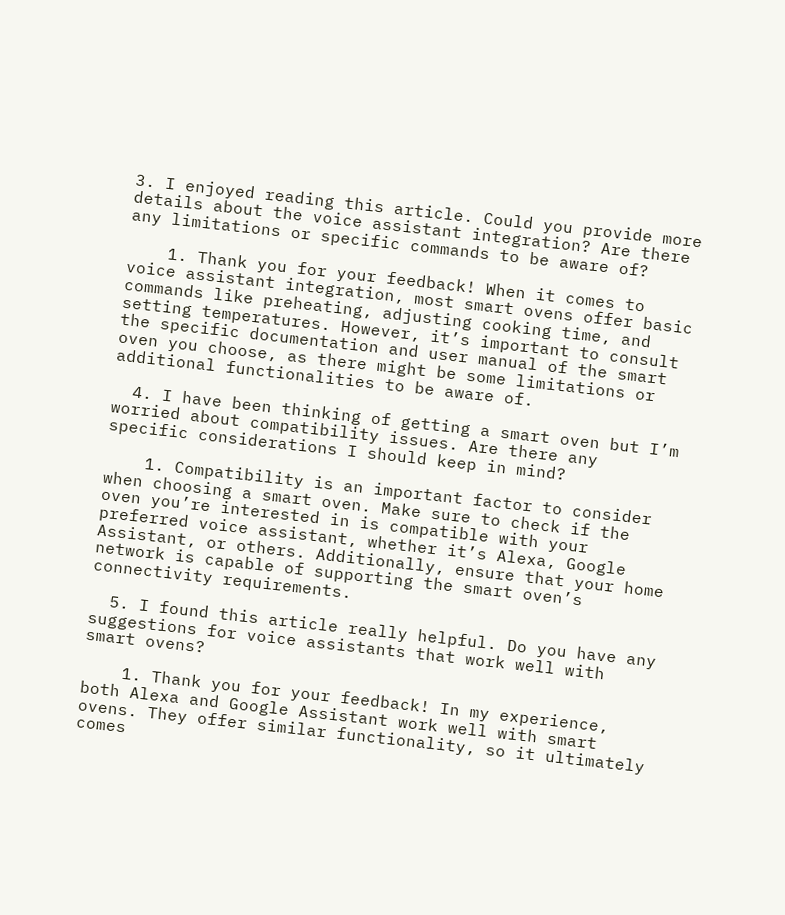3. I enjoyed reading this article. Could you provide more details about the voice assistant integration? Are there any limitations or specific commands to be aware of?

    1. Thank you for your feedback! When it comes to voice assistant integration, most smart ovens offer basic commands like preheating, adjusting cooking time, and setting temperatures. However, it’s important to consult the specific documentation and user manual of the smart oven you choose, as there might be some limitations or additional functionalities to be aware of.

  4. I have been thinking of getting a smart oven but I’m worried about compatibility issues. Are there any specific considerations I should keep in mind?

    1. Compatibility is an important factor to consider when choosing a smart oven. Make sure to check if the oven you’re interested in is compatible with your preferred voice assistant, whether it’s Alexa, Google Assistant, or others. Additionally, ensure that your home network is capable of supporting the smart oven’s connectivity requirements.

  5. I found this article really helpful. Do you have any suggestions for voice assistants that work well with smart ovens?

    1. Thank you for your feedback! In my experience, both Alexa and Google Assistant work well with smart ovens. They offer similar functionality, so it ultimately comes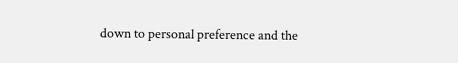down to personal preference and the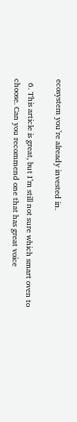ecosystem you’re already invested in.

  6. This article is great, but I’m still not sure which smart oven to choose. Can you recommend one that has great voice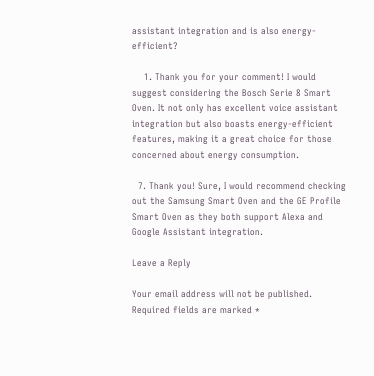assistant integration and is also energy-efficient?

    1. Thank you for your comment! I would suggest considering the Bosch Serie 8 Smart Oven. It not only has excellent voice assistant integration but also boasts energy-efficient features, making it a great choice for those concerned about energy consumption.

  7. Thank you! Sure, I would recommend checking out the Samsung Smart Oven and the GE Profile Smart Oven as they both support Alexa and Google Assistant integration.

Leave a Reply

Your email address will not be published. Required fields are marked *